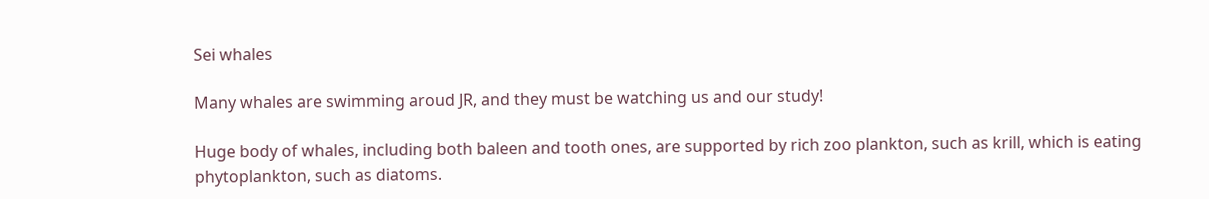Sei whales

Many whales are swimming aroud JR, and they must be watching us and our study!

Huge body of whales, including both baleen and tooth ones, are supported by rich zoo plankton, such as krill, which is eating phytoplankton, such as diatoms.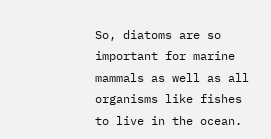So, diatoms are so important for marine mammals as well as all organisms like fishes to live in the ocean.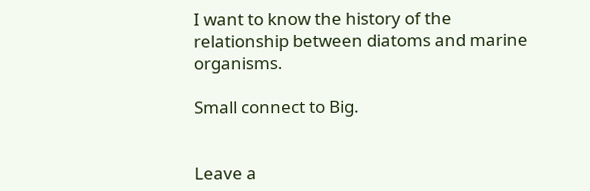I want to know the history of the relationship between diatoms and marine organisms.

Small connect to Big.


Leave a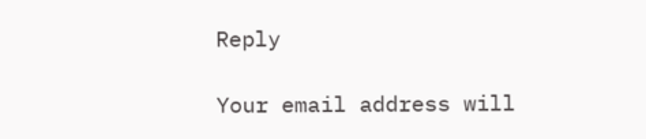Reply

Your email address will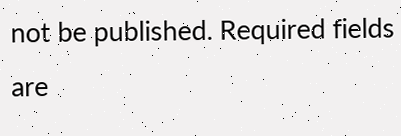not be published. Required fields are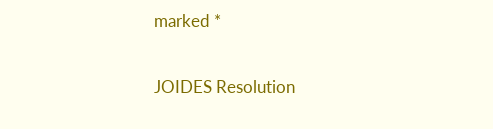marked *


JOIDES Resolution